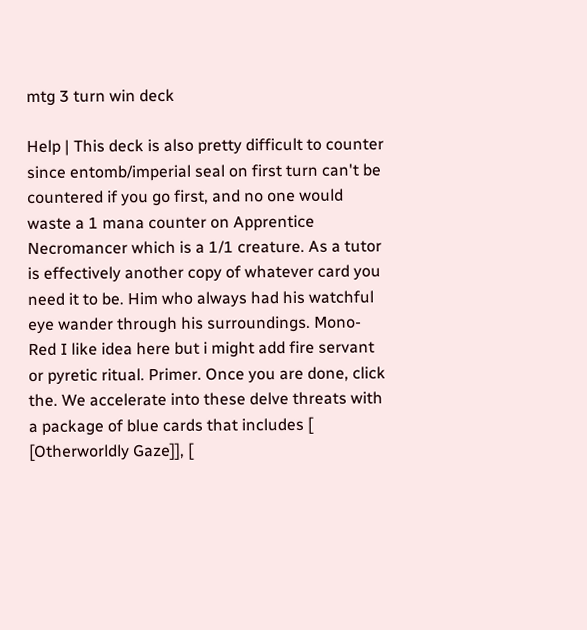mtg 3 turn win deck

Help | This deck is also pretty difficult to counter since entomb/imperial seal on first turn can't be countered if you go first, and no one would waste a 1 mana counter on Apprentice Necromancer which is a 1/1 creature. As a tutor is effectively another copy of whatever card you need it to be. Him who always had his watchful eye wander through his surroundings. Mono-Red I like idea here but i might add fire servant or pyretic ritual. Primer. Once you are done, click the. We accelerate into these delve threats with a package of blue cards that includes [ [Otherworldly Gaze]], [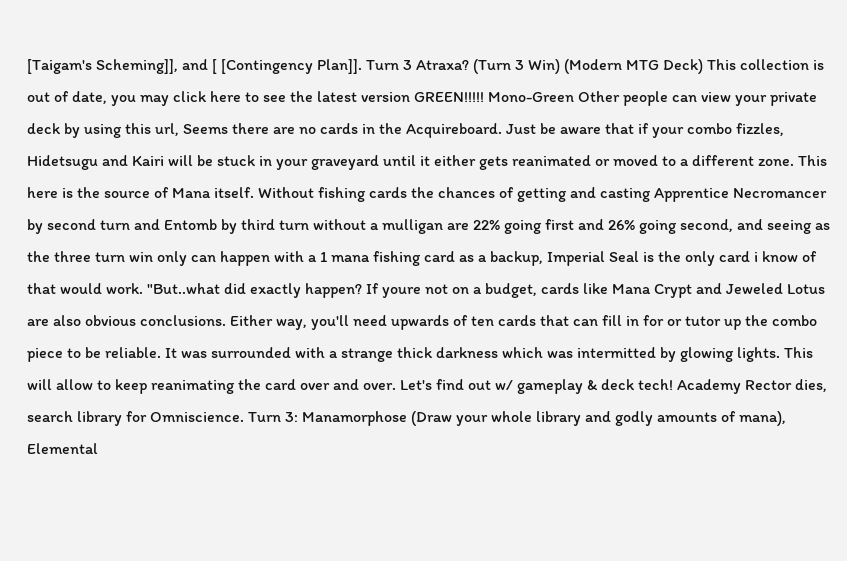[Taigam's Scheming]], and [ [Contingency Plan]]. Turn 3 Atraxa? (Turn 3 Win) (Modern MTG Deck) This collection is out of date, you may click here to see the latest version GREEN!!!!! Mono-Green Other people can view your private deck by using this url, Seems there are no cards in the Acquireboard. Just be aware that if your combo fizzles, Hidetsugu and Kairi will be stuck in your graveyard until it either gets reanimated or moved to a different zone. This here is the source of Mana itself. Without fishing cards the chances of getting and casting Apprentice Necromancer by second turn and Entomb by third turn without a mulligan are 22% going first and 26% going second, and seeing as the three turn win only can happen with a 1 mana fishing card as a backup, Imperial Seal is the only card i know of that would work. "But..what did exactly happen? If youre not on a budget, cards like Mana Crypt and Jeweled Lotus are also obvious conclusions. Either way, you'll need upwards of ten cards that can fill in for or tutor up the combo piece to be reliable. It was surrounded with a strange thick darkness which was intermitted by glowing lights. This will allow to keep reanimating the card over and over. Let's find out w/ gameplay & deck tech! Academy Rector dies, search library for Omniscience. Turn 3: Manamorphose (Draw your whole library and godly amounts of mana), Elemental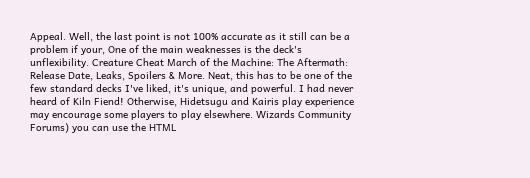Appeal. Well, the last point is not 100% accurate as it still can be a problem if your, One of the main weaknesses is the deck's unflexibility. Creature Cheat March of the Machine: The Aftermath: Release Date, Leaks, Spoilers & More. Neat, this has to be one of the few standard decks I've liked, it's unique, and powerful. I had never heard of Kiln Fiend! Otherwise, Hidetsugu and Kairis play experience may encourage some players to play elsewhere. Wizards Community Forums) you can use the HTML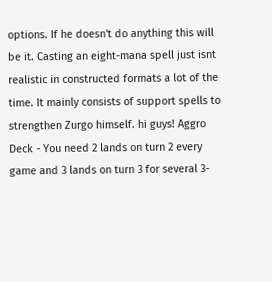options. If he doesn't do anything this will be it. Casting an eight-mana spell just isnt realistic in constructed formats a lot of the time. It mainly consists of support spells to strengthen Zurgo himself. hi guys! Aggro Deck - You need 2 lands on turn 2 every game and 3 lands on turn 3 for several 3-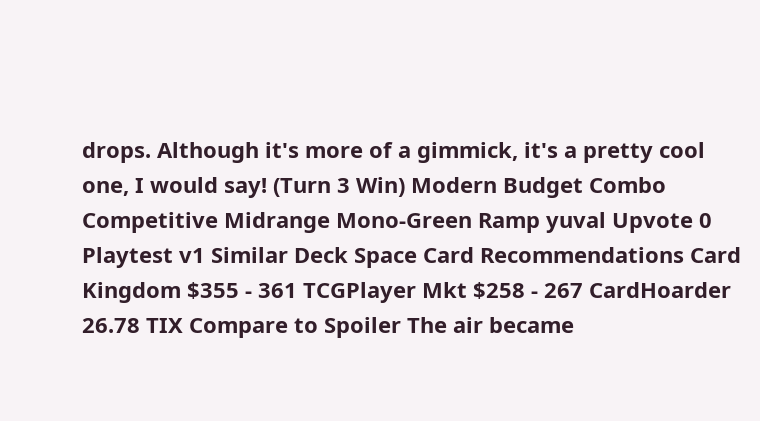drops. Although it's more of a gimmick, it's a pretty cool one, I would say! (Turn 3 Win) Modern Budget Combo Competitive Midrange Mono-Green Ramp yuval Upvote 0 Playtest v1 Similar Deck Space Card Recommendations Card Kingdom $355 - 361 TCGPlayer Mkt $258 - 267 CardHoarder 26.78 TIX Compare to Spoiler The air became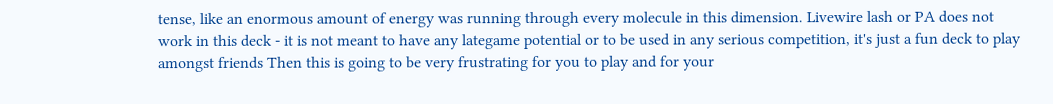tense, like an enormous amount of energy was running through every molecule in this dimension. Livewire lash or PA does not work in this deck - it is not meant to have any lategame potential or to be used in any serious competition, it's just a fun deck to play amongst friends Then this is going to be very frustrating for you to play and for your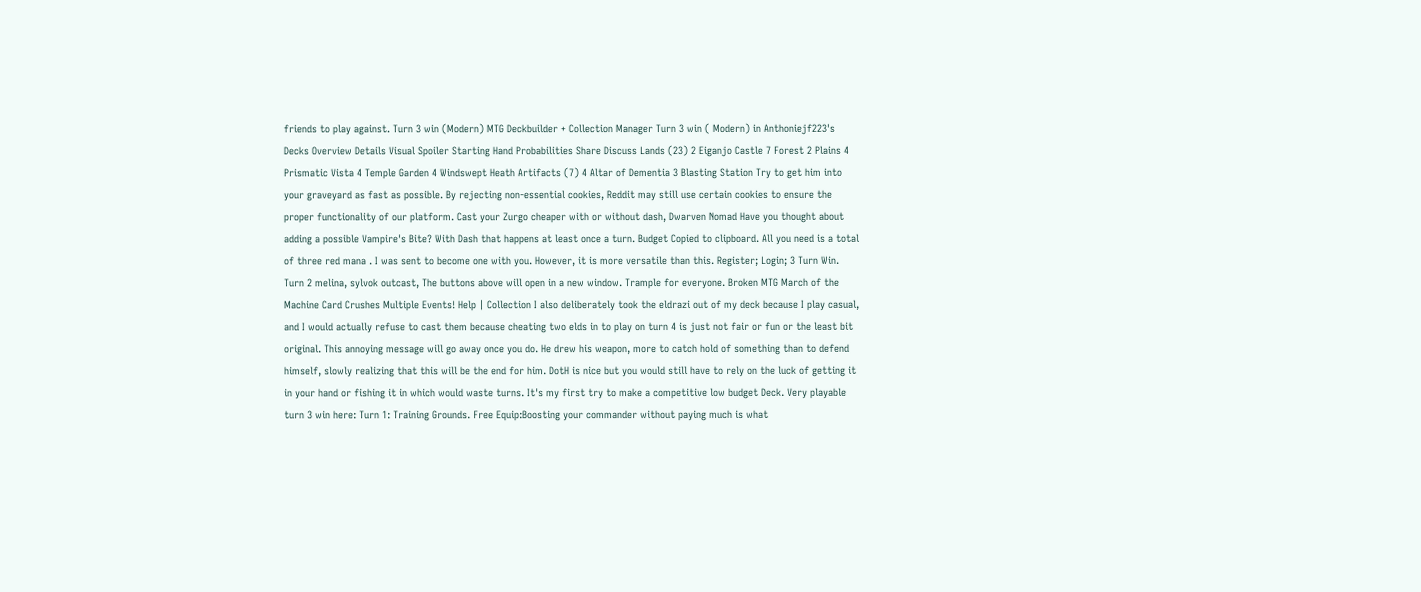friends to play against. Turn 3 win (Modern) MTG Deckbuilder + Collection Manager Turn 3 win ( Modern) in Anthoniejf223's Decks Overview Details Visual Spoiler Starting Hand Probabilities Share Discuss Lands (23) 2 Eiganjo Castle 7 Forest 2 Plains 4 Prismatic Vista 4 Temple Garden 4 Windswept Heath Artifacts (7) 4 Altar of Dementia 3 Blasting Station Try to get him into your graveyard as fast as possible. By rejecting non-essential cookies, Reddit may still use certain cookies to ensure the proper functionality of our platform. Cast your Zurgo cheaper with or without dash, Dwarven Nomad Have you thought about adding a possible Vampire's Bite? With Dash that happens at least once a turn. Budget Copied to clipboard. All you need is a total of three red mana . I was sent to become one with you. However, it is more versatile than this. Register; Login; 3 Turn Win. Turn 2 melina, sylvok outcast, The buttons above will open in a new window. Trample for everyone. Broken MTG March of the Machine Card Crushes Multiple Events! Help | Collection I also deliberately took the eldrazi out of my deck because I play casual, and I would actually refuse to cast them because cheating two elds in to play on turn 4 is just not fair or fun or the least bit original. This annoying message will go away once you do. He drew his weapon, more to catch hold of something than to defend himself, slowly realizing that this will be the end for him. DotH is nice but you would still have to rely on the luck of getting it in your hand or fishing it in which would waste turns. It's my first try to make a competitive low budget Deck. Very playable turn 3 win here: Turn 1: Training Grounds. Free Equip:Boosting your commander without paying much is what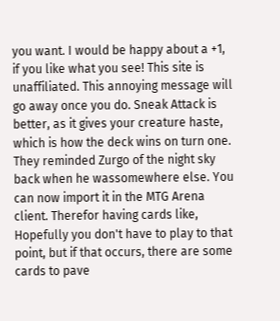you want. I would be happy about a +1, if you like what you see! This site is unaffiliated. This annoying message will go away once you do. Sneak Attack is better, as it gives your creature haste, which is how the deck wins on turn one. They reminded Zurgo of the night sky back when he wassomewhere else. You can now import it in the MTG Arena client. Therefor having cards like, Hopefully you don't have to play to that point, but if that occurs, there are some cards to pave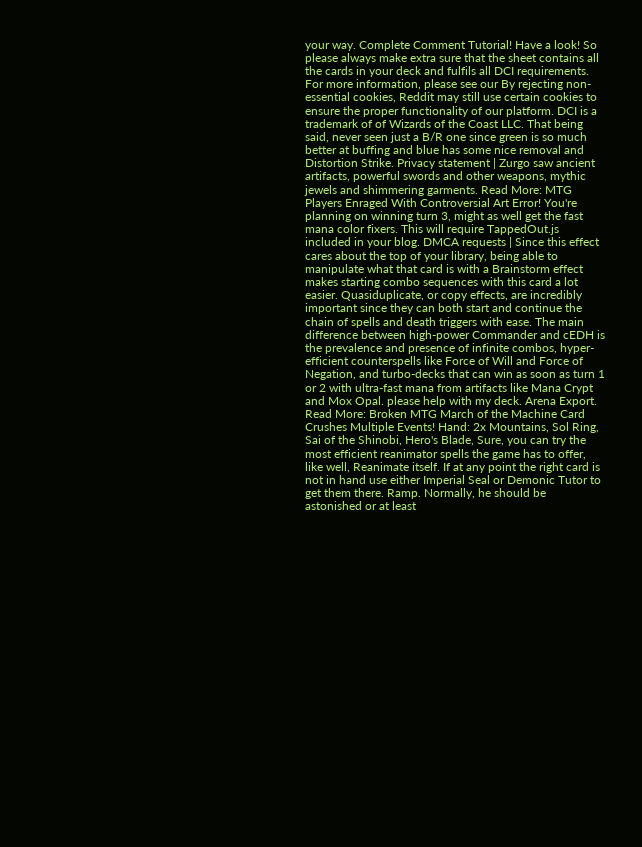your way. Complete Comment Tutorial! Have a look! So please always make extra sure that the sheet contains all the cards in your deck and fulfils all DCI requirements. For more information, please see our By rejecting non-essential cookies, Reddit may still use certain cookies to ensure the proper functionality of our platform. DCI is a trademark of of Wizards of the Coast LLC. That being said, never seen just a B/R one since green is so much better at buffing and blue has some nice removal and Distortion Strike. Privacy statement | Zurgo saw ancient artifacts, powerful swords and other weapons, mythic jewels and shimmering garments. Read More: MTG Players Enraged With Controversial Art Error! You're planning on winning turn 3, might as well get the fast mana color fixers. This will require TappedOut.js included in your blog. DMCA requests | Since this effect cares about the top of your library, being able to manipulate what that card is with a Brainstorm effect makes starting combo sequences with this card a lot easier. Quasiduplicate, or copy effects, are incredibly important since they can both start and continue the chain of spells and death triggers with ease. The main difference between high-power Commander and cEDH is the prevalence and presence of infinite combos, hyper-efficient counterspells like Force of Will and Force of Negation, and turbo-decks that can win as soon as turn 1 or 2 with ultra-fast mana from artifacts like Mana Crypt and Mox Opal. please help with my deck. Arena Export. Read More: Broken MTG March of the Machine Card Crushes Multiple Events! Hand: 2x Mountains, Sol Ring, Sai of the Shinobi, Hero's Blade, Sure, you can try the most efficient reanimator spells the game has to offer, like well, Reanimate itself. If at any point the right card is not in hand use either Imperial Seal or Demonic Tutor to get them there. Ramp. Normally, he should be astonished or at least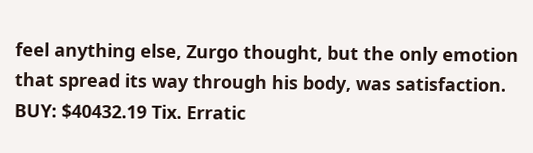feel anything else, Zurgo thought, but the only emotion that spread its way through his body, was satisfaction. BUY: $40432.19 Tix. Erratic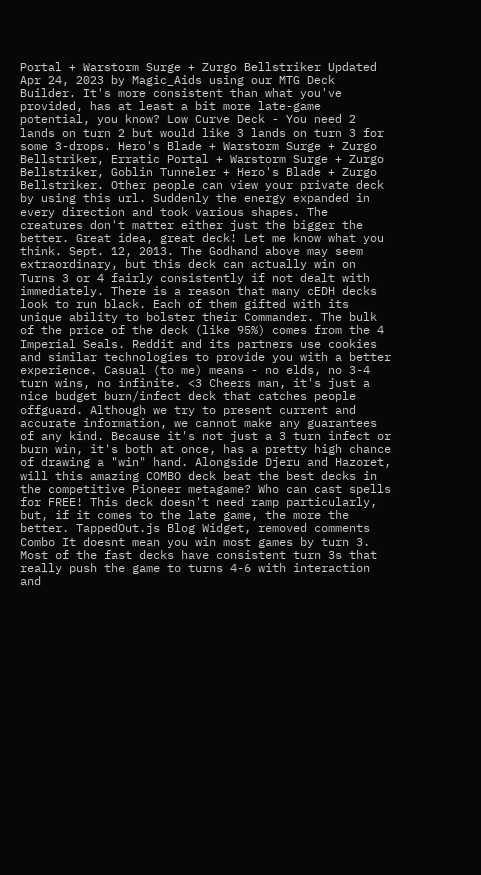Portal + Warstorm Surge + Zurgo Bellstriker Updated Apr 24, 2023 by Magic_Aids using our MTG Deck Builder. It's more consistent than what you've provided, has at least a bit more late-game potential, you know? Low Curve Deck - You need 2 lands on turn 2 but would like 3 lands on turn 3 for some 3-drops. Hero's Blade + Warstorm Surge + Zurgo Bellstriker, Erratic Portal + Warstorm Surge + Zurgo Bellstriker, Goblin Tunneler + Hero's Blade + Zurgo Bellstriker. Other people can view your private deck by using this url. Suddenly the energy expanded in every direction and took various shapes. The creatures don't matter either just the bigger the better. Great idea, great deck! Let me know what you think. Sept. 12, 2013. The Godhand above may seem extraordinary, but this deck can actually win on Turns 3 or 4 fairly consistently if not dealt with immediately. There is a reason that many cEDH decks look to run black. Each of them gifted with its unique ability to bolster their Commander. The bulk of the price of the deck (like 95%) comes from the 4 Imperial Seals. Reddit and its partners use cookies and similar technologies to provide you with a better experience. Casual (to me) means - no elds, no 3-4 turn wins, no infinite. <3 Cheers man, it's just a nice budget burn/infect deck that catches people offguard. Although we try to present current and accurate information, we cannot make any guarantees of any kind. Because it's not just a 3 turn infect or burn win, it's both at once, has a pretty high chance of drawing a "win" hand. Alongside Djeru and Hazoret, will this amazing COMBO deck beat the best decks in the competitive Pioneer metagame? Who can cast spells for FREE! This deck doesn't need ramp particularly, but, if it comes to the late game, the more the better. TappedOut.js Blog Widget, removed comments Combo It doesnt mean you win most games by turn 3. Most of the fast decks have consistent turn 3s that really push the game to turns 4-6 with interaction and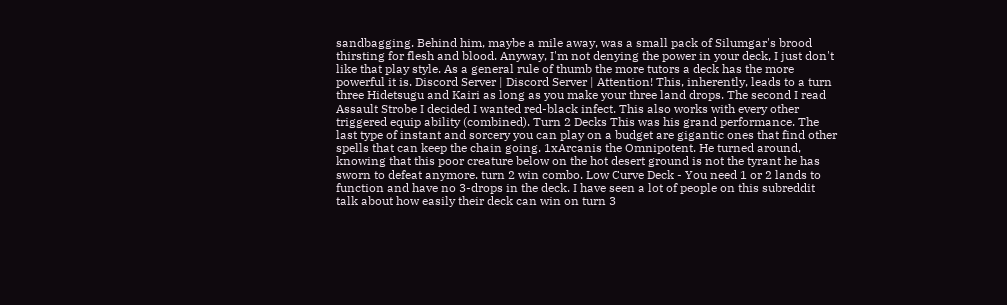sandbagging. Behind him, maybe a mile away, was a small pack of Silumgar's brood thirsting for flesh and blood. Anyway, I'm not denying the power in your deck, I just don't like that play style. As a general rule of thumb the more tutors a deck has the more powerful it is. Discord Server | Discord Server | Attention! This, inherently, leads to a turn three Hidetsugu and Kairi as long as you make your three land drops. The second I read Assault Strobe I decided I wanted red-black infect. This also works with every other triggered equip ability (combined). Turn 2 Decks This was his grand performance. The last type of instant and sorcery you can play on a budget are gigantic ones that find other spells that can keep the chain going. 1xArcanis the Omnipotent. He turned around, knowing that this poor creature below on the hot desert ground is not the tyrant he has sworn to defeat anymore. turn 2 win combo. Low Curve Deck - You need 1 or 2 lands to function and have no 3-drops in the deck. I have seen a lot of people on this subreddit talk about how easily their deck can win on turn 3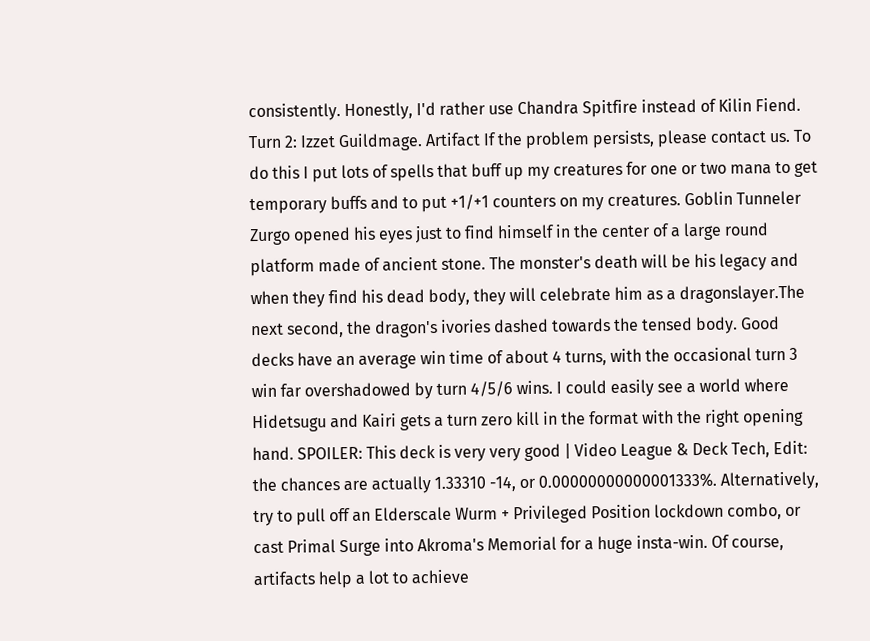consistently. Honestly, I'd rather use Chandra Spitfire instead of Kilin Fiend. Turn 2: Izzet Guildmage. Artifact If the problem persists, please contact us. To do this I put lots of spells that buff up my creatures for one or two mana to get temporary buffs and to put +1/+1 counters on my creatures. Goblin Tunneler Zurgo opened his eyes just to find himself in the center of a large round platform made of ancient stone. The monster's death will be his legacy and when they find his dead body, they will celebrate him as a dragonslayer.The next second, the dragon's ivories dashed towards the tensed body. Good decks have an average win time of about 4 turns, with the occasional turn 3 win far overshadowed by turn 4/5/6 wins. I could easily see a world where Hidetsugu and Kairi gets a turn zero kill in the format with the right opening hand. SPOILER: This deck is very very good | Video League & Deck Tech, Edit: the chances are actually 1.33310 -14, or 0.00000000000001333%. Alternatively, try to pull off an Elderscale Wurm + Privileged Position lockdown combo, or cast Primal Surge into Akroma's Memorial for a huge insta-win. Of course, artifacts help a lot to achieve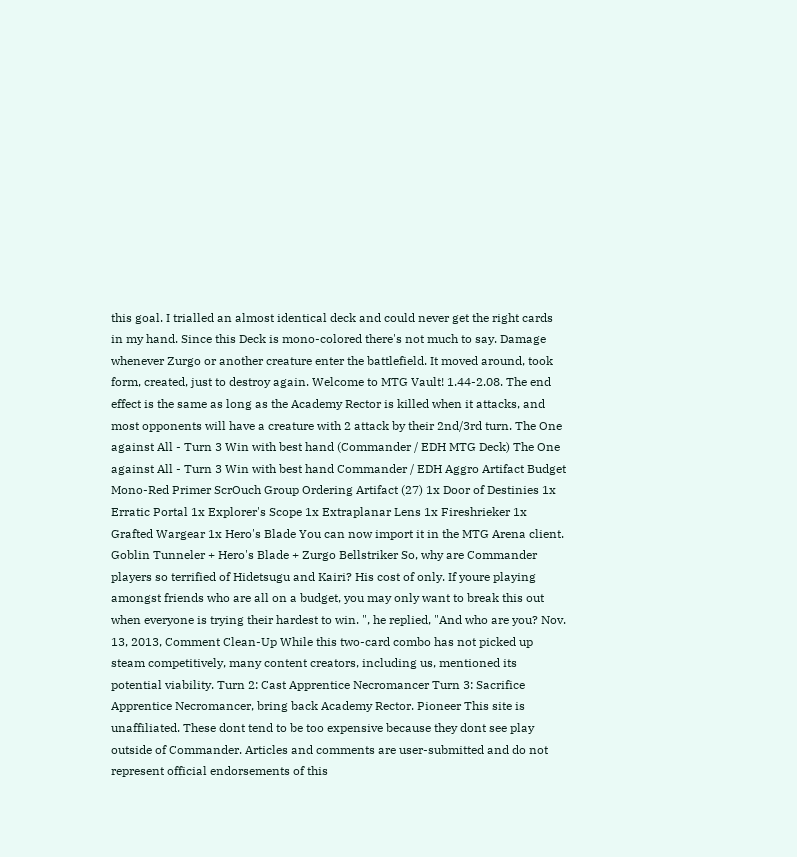this goal. I trialled an almost identical deck and could never get the right cards in my hand. Since this Deck is mono-colored there's not much to say. Damage whenever Zurgo or another creature enter the battlefield. It moved around, took form, created, just to destroy again. Welcome to MTG Vault! 1.44-2.08. The end effect is the same as long as the Academy Rector is killed when it attacks, and most opponents will have a creature with 2 attack by their 2nd/3rd turn. The One against All - Turn 3 Win with best hand (Commander / EDH MTG Deck) The One against All - Turn 3 Win with best hand Commander / EDH Aggro Artifact Budget Mono-Red Primer ScrOuch Group Ordering Artifact (27) 1x Door of Destinies 1x Erratic Portal 1x Explorer's Scope 1x Extraplanar Lens 1x Fireshrieker 1x Grafted Wargear 1x Hero's Blade You can now import it in the MTG Arena client. Goblin Tunneler + Hero's Blade + Zurgo Bellstriker So, why are Commander players so terrified of Hidetsugu and Kairi? His cost of only. If youre playing amongst friends who are all on a budget, you may only want to break this out when everyone is trying their hardest to win. ", he replied, "And who are you? Nov. 13, 2013, Comment Clean-Up While this two-card combo has not picked up steam competitively, many content creators, including us, mentioned its potential viability. Turn 2: Cast Apprentice Necromancer Turn 3: Sacrifice Apprentice Necromancer, bring back Academy Rector. Pioneer This site is unaffiliated. These dont tend to be too expensive because they dont see play outside of Commander. Articles and comments are user-submitted and do not represent official endorsements of this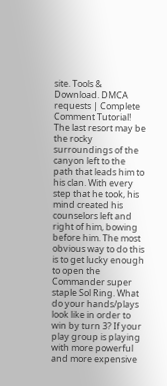site. Tools & Download. DMCA requests | Complete Comment Tutorial! The last resort may be the rocky surroundings of the canyon left to the path that leads him to his clan. With every step that he took, his mind created his counselors left and right of him, bowing before him. The most obvious way to do this is to get lucky enough to open the Commander super staple Sol Ring. What do your hands/plays look like in order to win by turn 3? If your play group is playing with more powerful and more expensive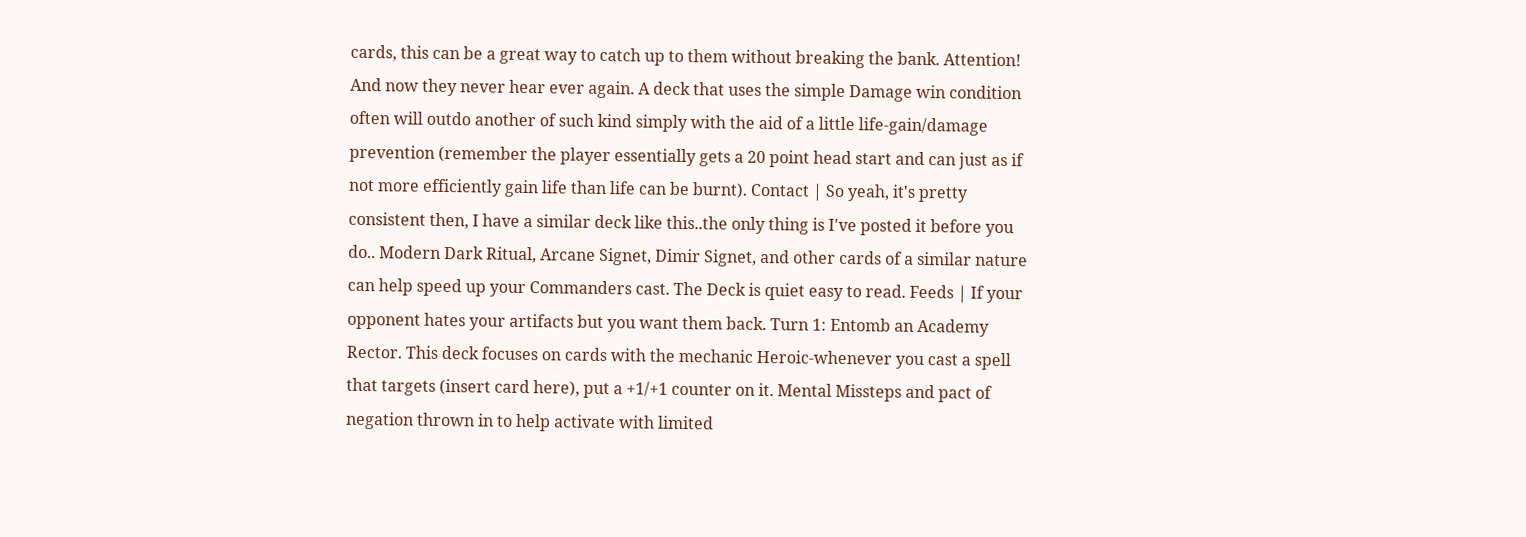cards, this can be a great way to catch up to them without breaking the bank. Attention! And now they never hear ever again. A deck that uses the simple Damage win condition often will outdo another of such kind simply with the aid of a little life-gain/damage prevention (remember the player essentially gets a 20 point head start and can just as if not more efficiently gain life than life can be burnt). Contact | So yeah, it's pretty consistent then, I have a similar deck like this..the only thing is I've posted it before you do.. Modern Dark Ritual, Arcane Signet, Dimir Signet, and other cards of a similar nature can help speed up your Commanders cast. The Deck is quiet easy to read. Feeds | If your opponent hates your artifacts but you want them back. Turn 1: Entomb an Academy Rector. This deck focuses on cards with the mechanic Heroic-whenever you cast a spell that targets (insert card here), put a +1/+1 counter on it. Mental Missteps and pact of negation thrown in to help activate with limited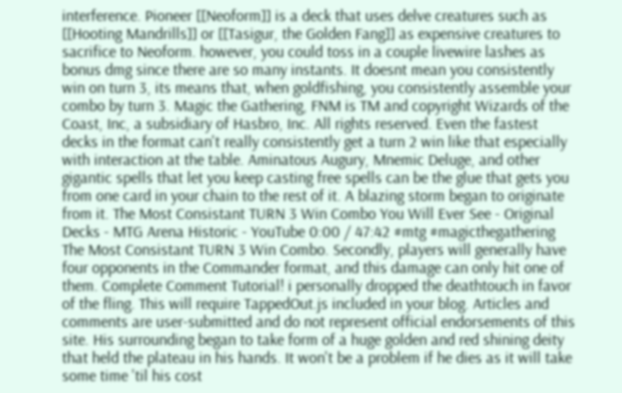interference. Pioneer [[Neoform]] is a deck that uses delve creatures such as [[Hooting Mandrills]] or [[Tasigur, the Golden Fang]] as expensive creatures to sacrifice to Neoform. however, you could toss in a couple livewire lashes as bonus dmg since there are so many instants. It doesnt mean you consistently win on turn 3, its means that, when goldfishing, you consistently assemble your combo by turn 3. Magic the Gathering, FNM is TM and copyright Wizards of the Coast, Inc, a subsidiary of Hasbro, Inc. All rights reserved. Even the fastest decks in the format can't really consistently get a turn 2 win like that especially with interaction at the table. Aminatous Augury, Mnemic Deluge, and other gigantic spells that let you keep casting free spells can be the glue that gets you from one card in your chain to the rest of it. A blazing storm began to originate from it. The Most Consistant TURN 3 Win Combo You Will Ever See - Original Decks - MTG Arena Historic - YouTube 0:00 / 47:42 #mtg #magicthegathering The Most Consistant TURN 3 Win Combo. Secondly, players will generally have four opponents in the Commander format, and this damage can only hit one of them. Complete Comment Tutorial! i personally dropped the deathtouch in favor of the fling. This will require TappedOut.js included in your blog. Articles and comments are user-submitted and do not represent official endorsements of this site. His surrounding began to take form of a huge golden and red shining deity that held the plateau in his hands. It won't be a problem if he dies as it will take some time 'til his cost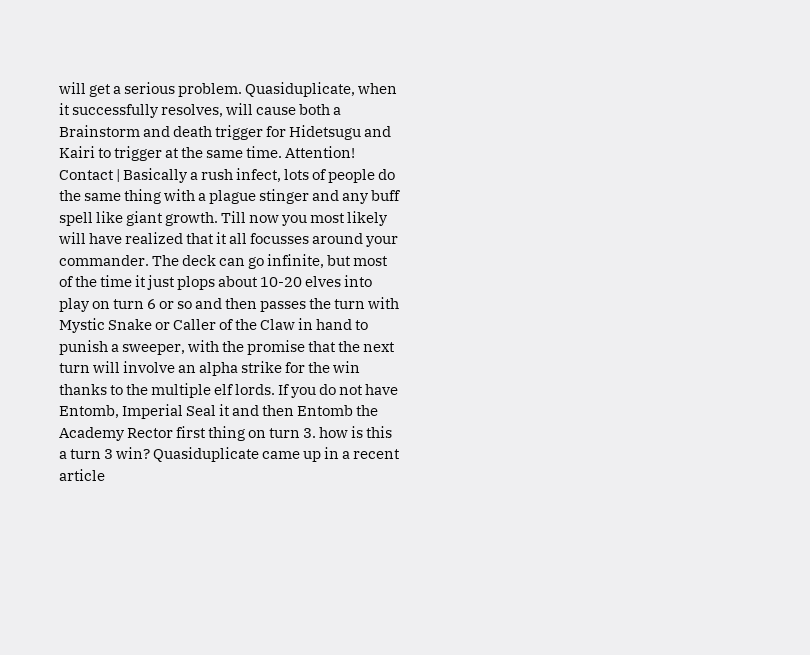will get a serious problem. Quasiduplicate, when it successfully resolves, will cause both a Brainstorm and death trigger for Hidetsugu and Kairi to trigger at the same time. Attention! Contact | Basically a rush infect, lots of people do the same thing with a plague stinger and any buff spell like giant growth. Till now you most likely will have realized that it all focusses around your commander. The deck can go infinite, but most of the time it just plops about 10-20 elves into play on turn 6 or so and then passes the turn with Mystic Snake or Caller of the Claw in hand to punish a sweeper, with the promise that the next turn will involve an alpha strike for the win thanks to the multiple elf lords. If you do not have Entomb, Imperial Seal it and then Entomb the Academy Rector first thing on turn 3. how is this a turn 3 win? Quasiduplicate came up in a recent article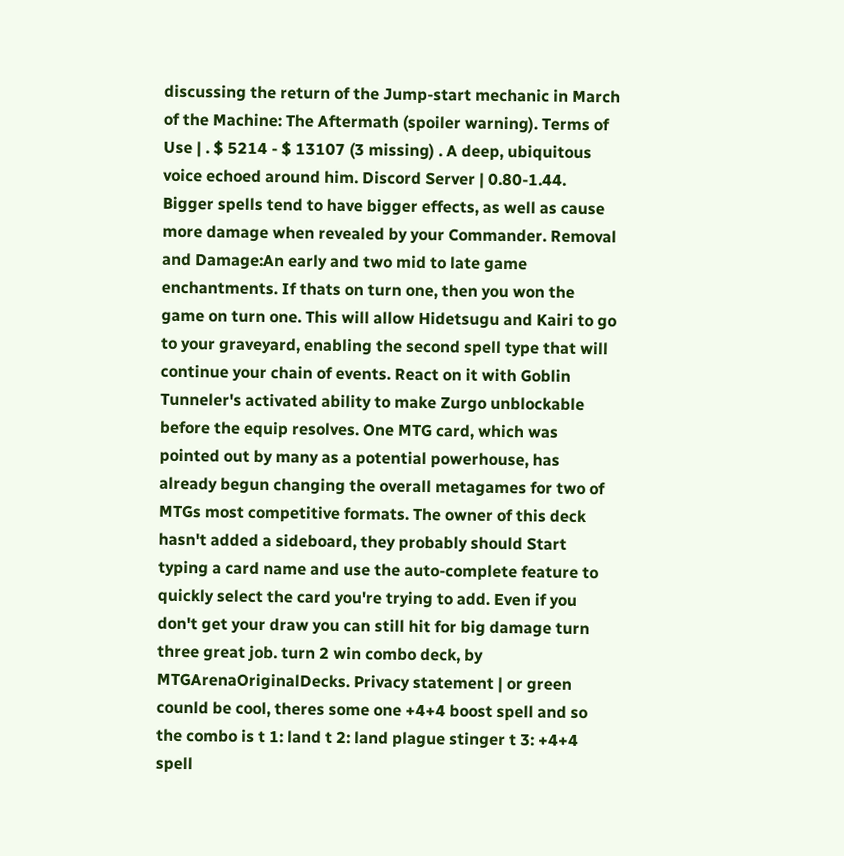discussing the return of the Jump-start mechanic in March of the Machine: The Aftermath (spoiler warning). Terms of Use | . $ 5214 - $ 13107 (3 missing) . A deep, ubiquitous voice echoed around him. Discord Server | 0.80-1.44. Bigger spells tend to have bigger effects, as well as cause more damage when revealed by your Commander. Removal and Damage:An early and two mid to late game enchantments. If thats on turn one, then you won the game on turn one. This will allow Hidetsugu and Kairi to go to your graveyard, enabling the second spell type that will continue your chain of events. React on it with Goblin Tunneler's activated ability to make Zurgo unblockable before the equip resolves. One MTG card, which was pointed out by many as a potential powerhouse, has already begun changing the overall metagames for two of MTGs most competitive formats. The owner of this deck hasn't added a sideboard, they probably should Start typing a card name and use the auto-complete feature to quickly select the card you're trying to add. Even if you don't get your draw you can still hit for big damage turn three great job. turn 2 win combo deck, by MTGArenaOriginalDecks. Privacy statement | or green counld be cool, theres some one +4+4 boost spell and so the combo is t 1: land t 2: land plague stinger t 3: +4+4 spell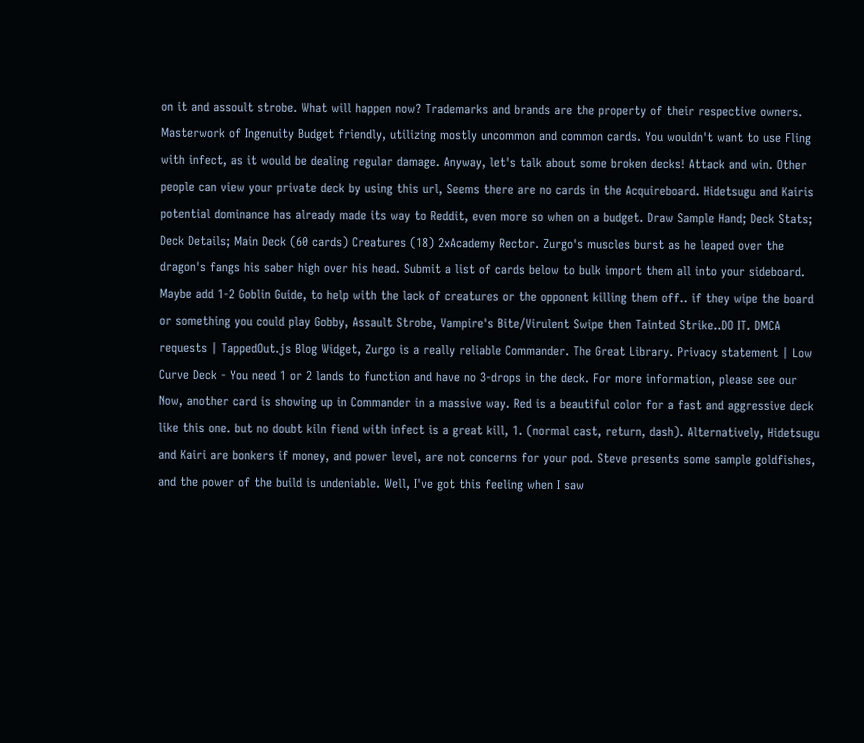on it and assoult strobe. What will happen now? Trademarks and brands are the property of their respective owners. Masterwork of Ingenuity Budget friendly, utilizing mostly uncommon and common cards. You wouldn't want to use Fling with infect, as it would be dealing regular damage. Anyway, let's talk about some broken decks! Attack and win. Other people can view your private deck by using this url, Seems there are no cards in the Acquireboard. Hidetsugu and Kairis potential dominance has already made its way to Reddit, even more so when on a budget. Draw Sample Hand; Deck Stats; Deck Details; Main Deck (60 cards) Creatures (18) 2xAcademy Rector. Zurgo's muscles burst as he leaped over the dragon's fangs his saber high over his head. Submit a list of cards below to bulk import them all into your sideboard. Maybe add 1-2 Goblin Guide, to help with the lack of creatures or the opponent killing them off.. if they wipe the board or something you could play Gobby, Assault Strobe, Vampire's Bite/Virulent Swipe then Tainted Strike..DO IT. DMCA requests | TappedOut.js Blog Widget, Zurgo is a really reliable Commander. The Great Library. Privacy statement | Low Curve Deck - You need 1 or 2 lands to function and have no 3-drops in the deck. For more information, please see our Now, another card is showing up in Commander in a massive way. Red is a beautiful color for a fast and aggressive deck like this one. but no doubt kiln fiend with infect is a great kill, 1. (normal cast, return, dash). Alternatively, Hidetsugu and Kairi are bonkers if money, and power level, are not concerns for your pod. Steve presents some sample goldfishes, and the power of the build is undeniable. Well, I've got this feeling when I saw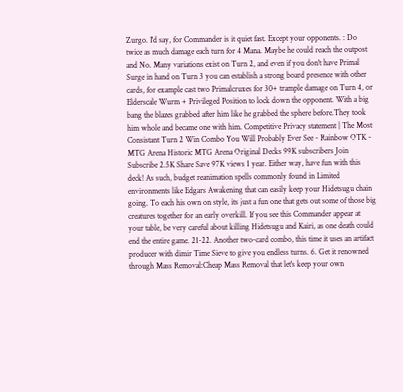Zurgo. I'd say, for Commander is it quiet fast. Except your opponents. : Do twice as much damage each turn for 4 Mana. Maybe he could reach the outpost and No. Many variations exist on Turn 2, and even if you don't have Primal Surge in hand on Turn 3 you can establish a strong board presence with other cards, for example cast two Primalcruxes for 30+ trample damage on Turn 4, or Elderscale Wurm + Privileged Position to lock down the opponent. With a big bang the blazes grabbed after him like he grabbed the sphere before.They took him whole and became one with him. Competitive Privacy statement | The Most Consistant Turn 2 Win Combo You Will Probably Ever See - Rainbow OTK - MTG Arena Historic MTG Arena Original Decks 99K subscribers Join Subscribe 2.5K Share Save 97K views 1 year. Either way, have fun with this deck! As such, budget reanimation spells commonly found in Limited environments like Edgars Awakening that can easily keep your Hidetsugu chain going. To each his own on style, its just a fun one that gets out some of those big creatures together for an early overkill. If you see this Commander appear at your table, be very careful about killing Hidetsugu and Kairi, as one death could end the entire game. 21-22. Another two-card combo, this time it uses an artifact producer with dimir Time Sieve to give you endless turns. 6. Get it renowned through Mass Removal:Cheap Mass Removal that let's keep your own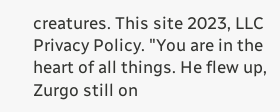creatures. This site 2023, LLC Privacy Policy. "You are in the heart of all things. He flew up, Zurgo still on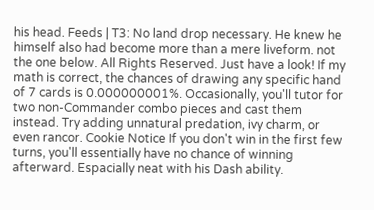his head. Feeds | T3: No land drop necessary. He knew he himself also had become more than a mere liveform. not the one below. All Rights Reserved. Just have a look! If my math is correct, the chances of drawing any specific hand of 7 cards is 0.000000001%. Occasionally, you'll tutor for two non-Commander combo pieces and cast them instead. Try adding unnatural predation, ivy charm, or even rancor. Cookie Notice If you don't win in the first few turns, you'll essentially have no chance of winning afterward. Espacially neat with his Dash ability.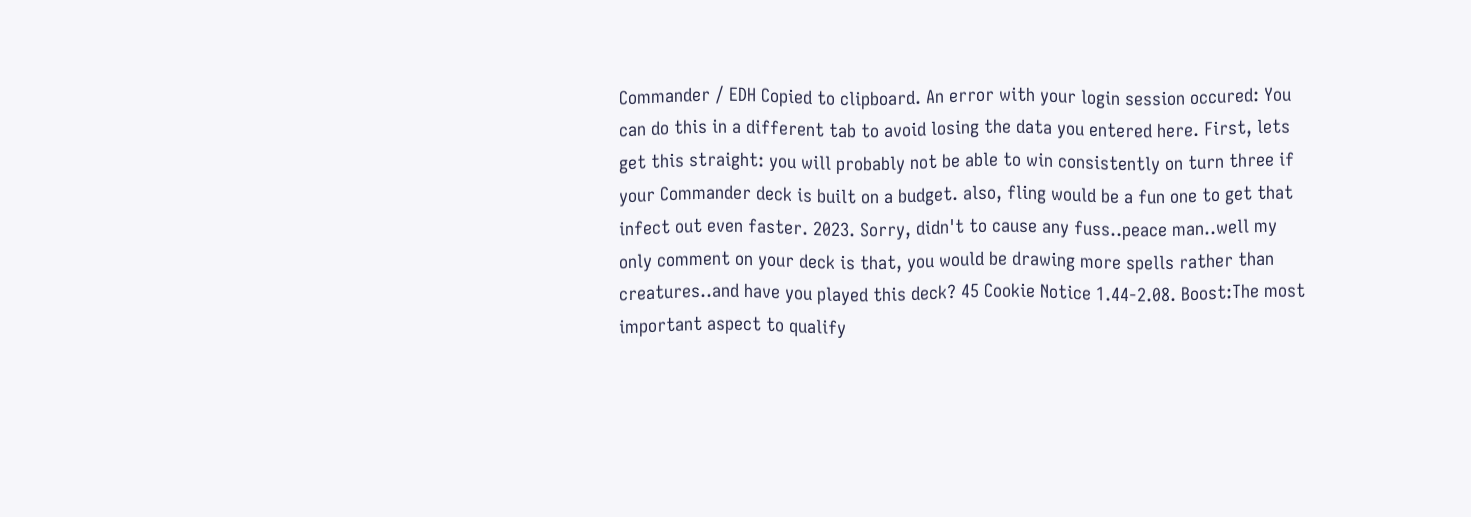Commander / EDH Copied to clipboard. An error with your login session occured: You can do this in a different tab to avoid losing the data you entered here. First, lets get this straight: you will probably not be able to win consistently on turn three if your Commander deck is built on a budget. also, fling would be a fun one to get that infect out even faster. 2023. Sorry, didn't to cause any fuss..peace man..well my only comment on your deck is that, you would be drawing more spells rather than creatures..and have you played this deck? 45 Cookie Notice 1.44-2.08. Boost:The most important aspect to qualify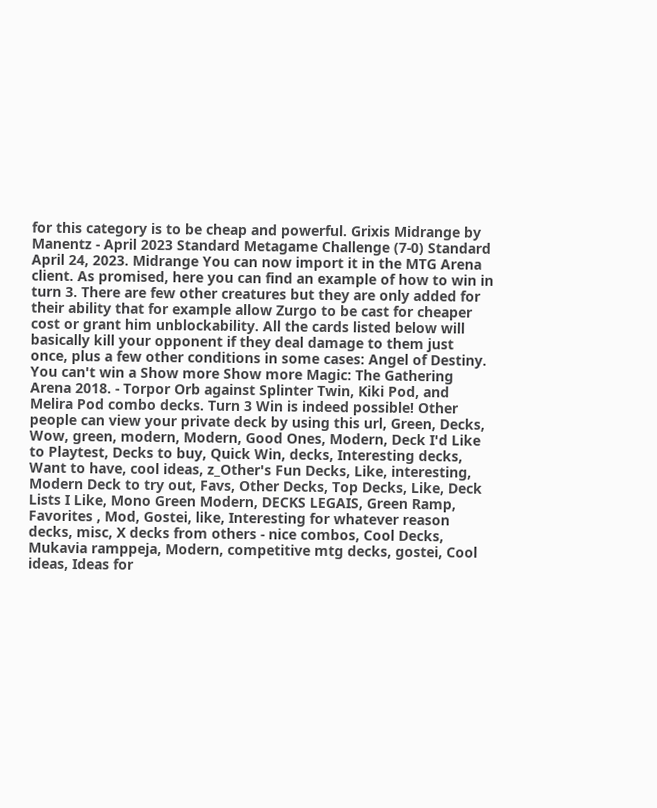for this category is to be cheap and powerful. Grixis Midrange by Manentz - April 2023 Standard Metagame Challenge (7-0) Standard April 24, 2023. Midrange You can now import it in the MTG Arena client. As promised, here you can find an example of how to win in turn 3. There are few other creatures but they are only added for their ability that for example allow Zurgo to be cast for cheaper cost or grant him unblockability. All the cards listed below will basically kill your opponent if they deal damage to them just once, plus a few other conditions in some cases: Angel of Destiny. You can't win a Show more Show more Magic: The Gathering Arena 2018. - Torpor Orb against Splinter Twin, Kiki Pod, and Melira Pod combo decks. Turn 3 Win is indeed possible! Other people can view your private deck by using this url, Green, Decks, Wow, green, modern, Modern, Good Ones, Modern, Deck I'd Like to Playtest, Decks to buy, Quick Win, decks, Interesting decks, Want to have, cool ideas, z_Other's Fun Decks, Like, interesting, Modern Deck to try out, Favs, Other Decks, Top Decks, Like, Deck Lists I Like, Mono Green Modern, DECKS LEGAIS, Green Ramp, Favorites , Mod, Gostei, like, Interesting for whatever reason decks, misc, X decks from others - nice combos, Cool Decks, Mukavia ramppeja, Modern, competitive mtg decks, gostei, Cool ideas, Ideas for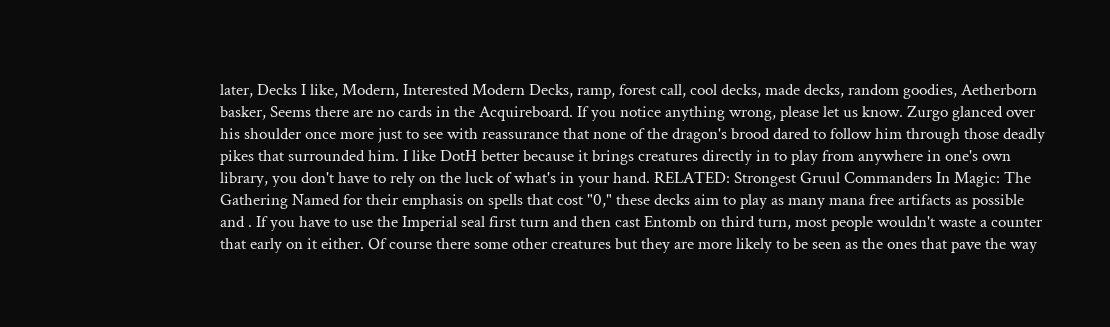later, Decks I like, Modern, Interested Modern Decks, ramp, forest call, cool decks, made decks, random goodies, Aetherborn basker, Seems there are no cards in the Acquireboard. If you notice anything wrong, please let us know. Zurgo glanced over his shoulder once more just to see with reassurance that none of the dragon's brood dared to follow him through those deadly pikes that surrounded him. I like DotH better because it brings creatures directly in to play from anywhere in one's own library, you don't have to rely on the luck of what's in your hand. RELATED: Strongest Gruul Commanders In Magic: The Gathering Named for their emphasis on spells that cost "0," these decks aim to play as many mana free artifacts as possible and . If you have to use the Imperial seal first turn and then cast Entomb on third turn, most people wouldn't waste a counter that early on it either. Of course there some other creatures but they are more likely to be seen as the ones that pave the way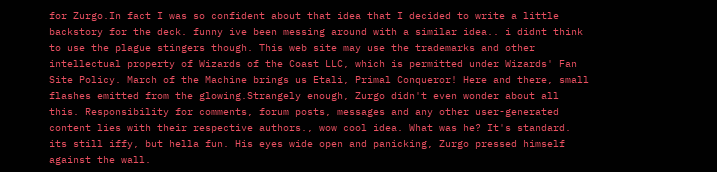for Zurgo.In fact I was so confident about that idea that I decided to write a little backstory for the deck. funny ive been messing around with a similar idea.. i didnt think to use the plague stingers though. This web site may use the trademarks and other intellectual property of Wizards of the Coast LLC, which is permitted under Wizards' Fan Site Policy. March of the Machine brings us Etali, Primal Conqueror! Here and there, small flashes emitted from the glowing.Strangely enough, Zurgo didn't even wonder about all this. Responsibility for comments, forum posts, messages and any other user-generated content lies with their respective authors., wow cool idea. What was he? It's standard. its still iffy, but hella fun. His eyes wide open and panicking, Zurgo pressed himself against the wall.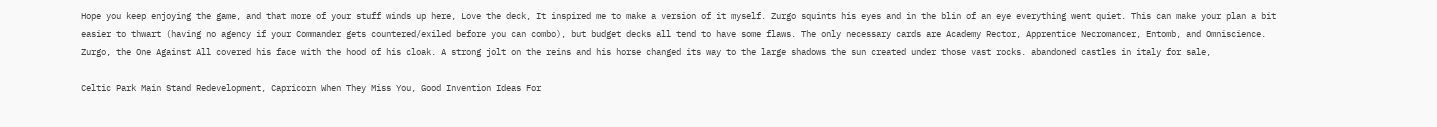Hope you keep enjoying the game, and that more of your stuff winds up here, Love the deck, It inspired me to make a version of it myself. Zurgo squints his eyes and in the blin of an eye everything went quiet. This can make your plan a bit easier to thwart (having no agency if your Commander gets countered/exiled before you can combo), but budget decks all tend to have some flaws. The only necessary cards are Academy Rector, Apprentice Necromancer, Entomb, and Omniscience. Zurgo, the One Against All covered his face with the hood of his cloak. A strong jolt on the reins and his horse changed its way to the large shadows the sun created under those vast rocks. abandoned castles in italy for sale,

Celtic Park Main Stand Redevelopment, Capricorn When They Miss You, Good Invention Ideas For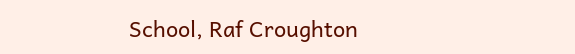School, Raf Croughton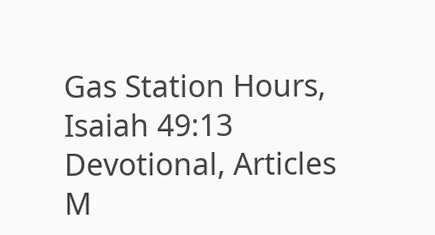Gas Station Hours, Isaiah 49:13 Devotional, Articles M